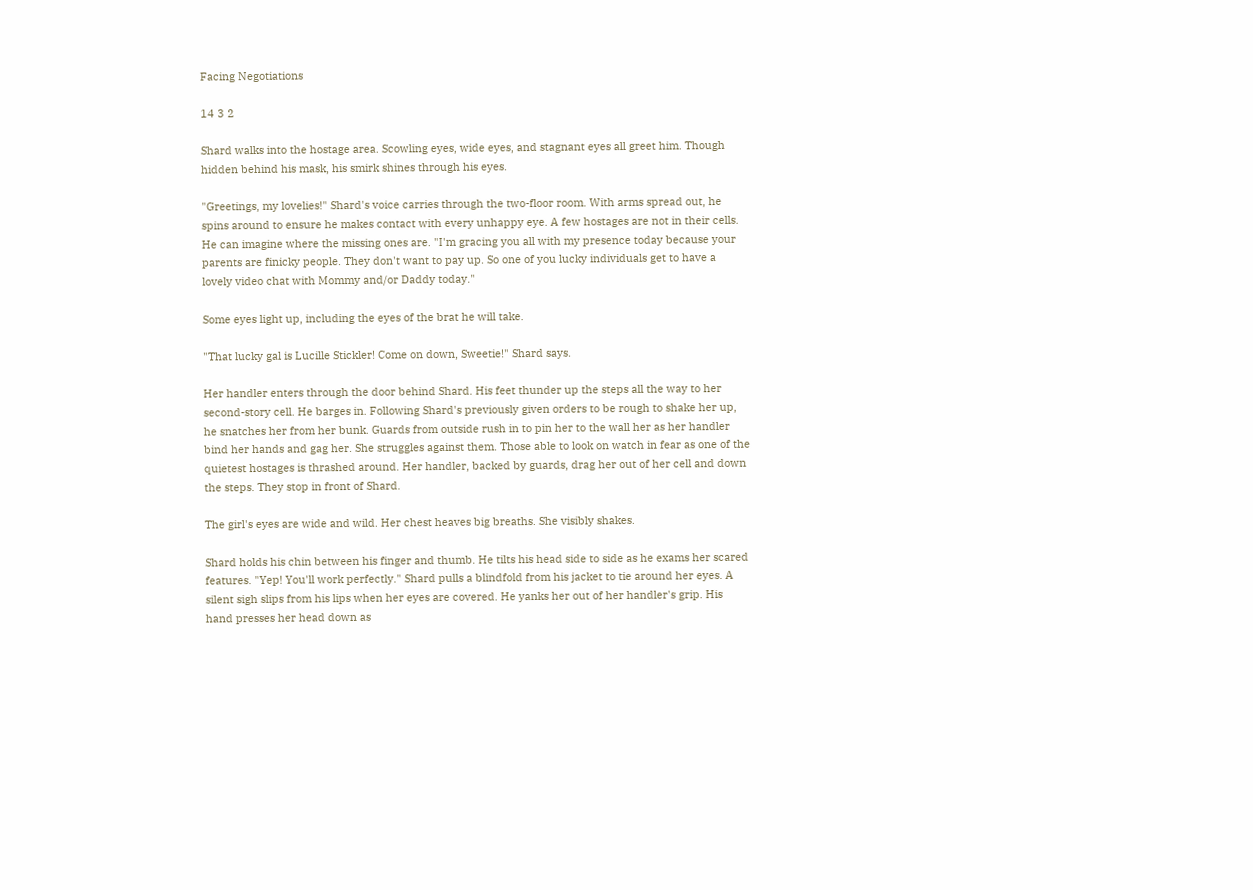Facing Negotiations

14 3 2

Shard walks into the hostage area. Scowling eyes, wide eyes, and stagnant eyes all greet him. Though hidden behind his mask, his smirk shines through his eyes.

"Greetings, my lovelies!" Shard's voice carries through the two-floor room. With arms spread out, he spins around to ensure he makes contact with every unhappy eye. A few hostages are not in their cells. He can imagine where the missing ones are. "I'm gracing you all with my presence today because your parents are finicky people. They don't want to pay up. So one of you lucky individuals get to have a lovely video chat with Mommy and/or Daddy today."

Some eyes light up, including the eyes of the brat he will take.

"That lucky gal is Lucille Stickler! Come on down, Sweetie!" Shard says.

Her handler enters through the door behind Shard. His feet thunder up the steps all the way to her second-story cell. He barges in. Following Shard's previously given orders to be rough to shake her up, he snatches her from her bunk. Guards from outside rush in to pin her to the wall her as her handler bind her hands and gag her. She struggles against them. Those able to look on watch in fear as one of the quietest hostages is thrashed around. Her handler, backed by guards, drag her out of her cell and down the steps. They stop in front of Shard.

The girl's eyes are wide and wild. Her chest heaves big breaths. She visibly shakes.

Shard holds his chin between his finger and thumb. He tilts his head side to side as he exams her scared features. "Yep! You'll work perfectly." Shard pulls a blindfold from his jacket to tie around her eyes. A silent sigh slips from his lips when her eyes are covered. He yanks her out of her handler's grip. His hand presses her head down as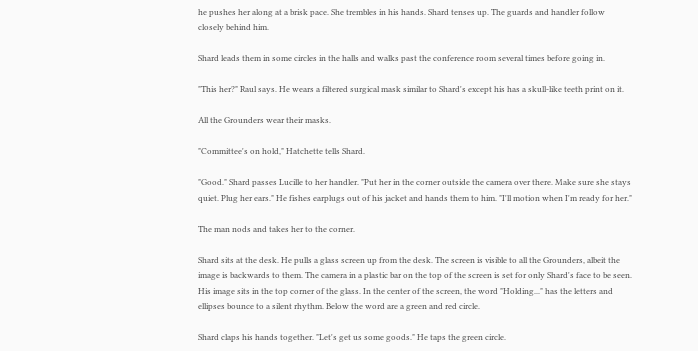he pushes her along at a brisk pace. She trembles in his hands. Shard tenses up. The guards and handler follow closely behind him.

Shard leads them in some circles in the halls and walks past the conference room several times before going in.

"This her?" Raul says. He wears a filtered surgical mask similar to Shard's except his has a skull-like teeth print on it.

All the Grounders wear their masks.

"Committee's on hold," Hatchette tells Shard.

"Good." Shard passes Lucille to her handler. "Put her in the corner outside the camera over there. Make sure she stays quiet. Plug her ears." He fishes earplugs out of his jacket and hands them to him. "I'll motion when I'm ready for her."

The man nods and takes her to the corner.

Shard sits at the desk. He pulls a glass screen up from the desk. The screen is visible to all the Grounders, albeit the image is backwards to them. The camera in a plastic bar on the top of the screen is set for only Shard's face to be seen. His image sits in the top corner of the glass. In the center of the screen, the word "Holding..." has the letters and ellipses bounce to a silent rhythm. Below the word are a green and red circle.

Shard claps his hands together. "Let's get us some goods." He taps the green circle.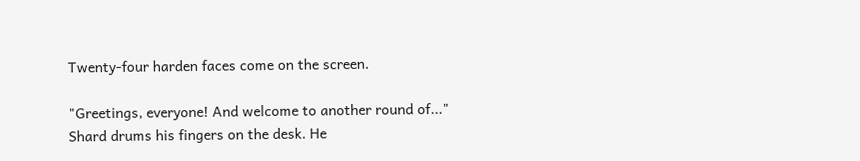Twenty-four harden faces come on the screen.

"Greetings, everyone! And welcome to another round of..." Shard drums his fingers on the desk. He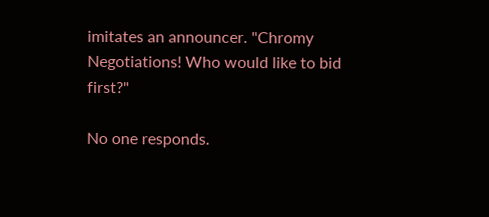imitates an announcer. "Chromy Negotiations! Who would like to bid first?"

No one responds.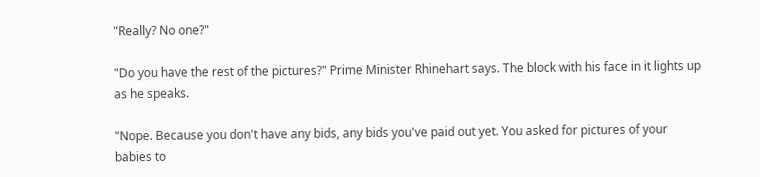"Really? No one?"

"Do you have the rest of the pictures?" Prime Minister Rhinehart says. The block with his face in it lights up as he speaks.

"Nope. Because you don't have any bids, any bids you've paid out yet. You asked for pictures of your babies to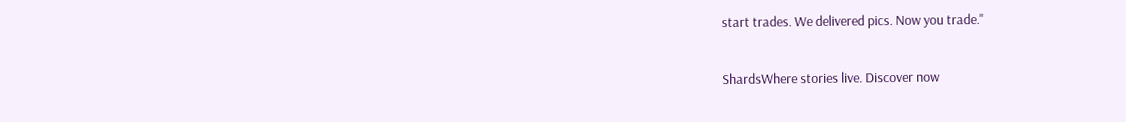start trades. We delivered pics. Now you trade."

ShardsWhere stories live. Discover now